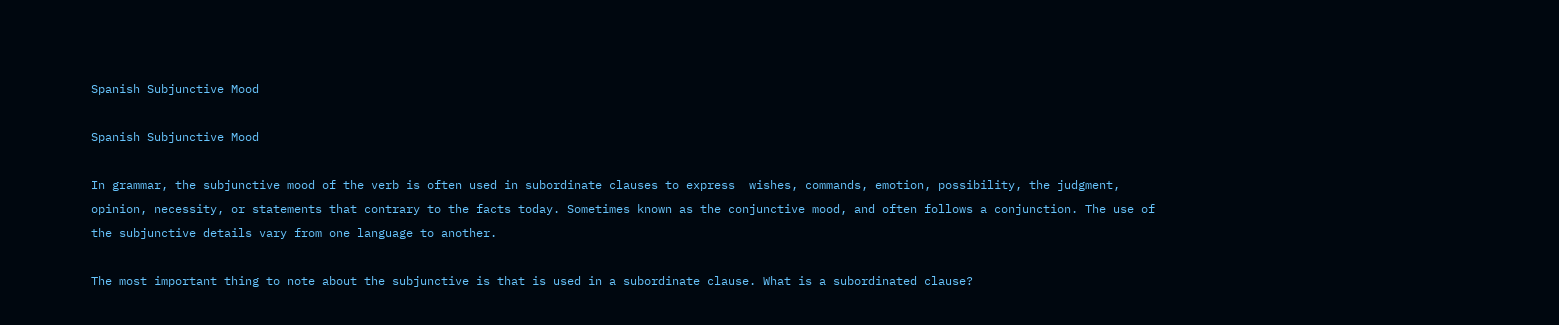Spanish Subjunctive Mood

Spanish Subjunctive Mood

In grammar, the subjunctive mood of the verb is often used in subordinate clauses to express  wishes, commands, emotion, possibility, the judgment, opinion, necessity, or statements that contrary to the facts today. Sometimes known as the conjunctive mood, and often follows a conjunction. The use of the subjunctive details vary from one language to another.

The most important thing to note about the subjunctive is that is used in a subordinate clause. What is a subordinated clause?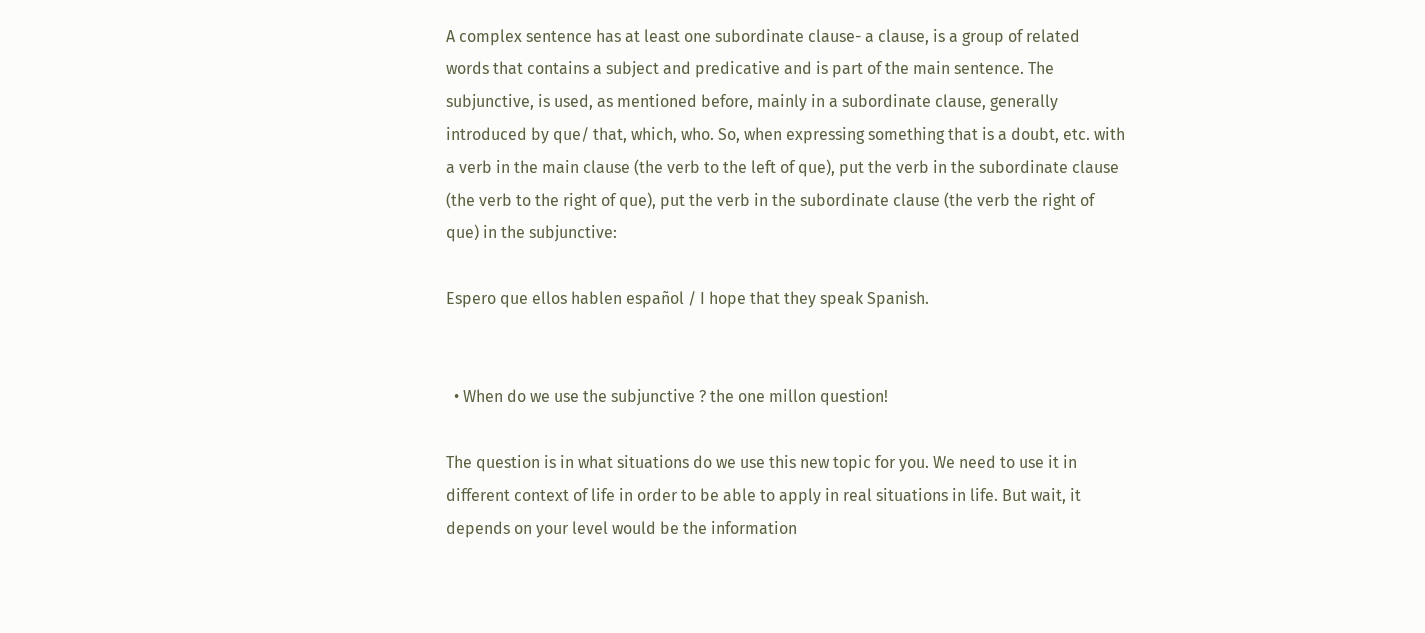A complex sentence has at least one subordinate clause- a clause, is a group of related words that contains a subject and predicative and is part of the main sentence. The subjunctive, is used, as mentioned before, mainly in a subordinate clause, generally introduced by que/ that, which, who. So, when expressing something that is a doubt, etc. with a verb in the main clause (the verb to the left of que), put the verb in the subordinate clause (the verb to the right of que), put the verb in the subordinate clause (the verb the right of que) in the subjunctive:

Espero que ellos hablen español / I hope that they speak Spanish.


  • When do we use the subjunctive ? the one millon question!

The question is in what situations do we use this new topic for you. We need to use it in different context of life in order to be able to apply in real situations in life. But wait, it depends on your level would be the information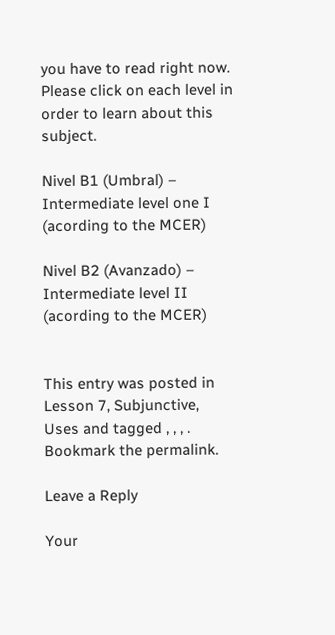you have to read right now.  Please click on each level in order to learn about this subject.

Nivel B1 (Umbral) – Intermediate level one I (acording to the MCER)

Nivel B2 (Avanzado) – Intermediate level II (acording to the MCER)


This entry was posted in Lesson 7, Subjunctive, Uses and tagged , , , . Bookmark the permalink.

Leave a Reply

Your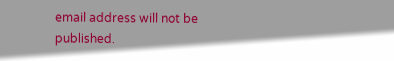email address will not be published.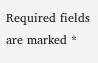Required fields are marked *